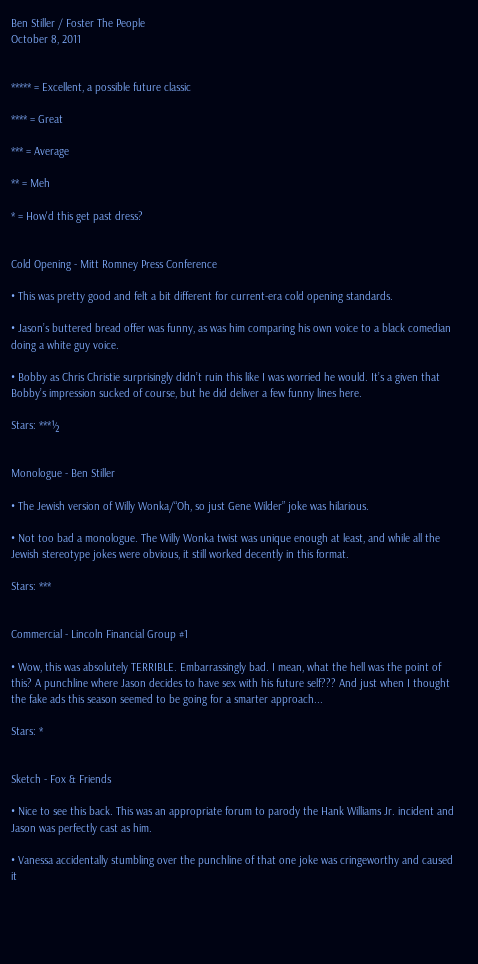Ben Stiller / Foster The People
October 8, 2011


***** = Excellent, a possible future classic

**** = Great

*** = Average

** = Meh

* = How'd this get past dress?


Cold Opening - Mitt Romney Press Conference

• This was pretty good and felt a bit different for current-era cold opening standards.

• Jason’s buttered bread offer was funny, as was him comparing his own voice to a black comedian doing a white guy voice.

• Bobby as Chris Christie surprisingly didn’t ruin this like I was worried he would. It’s a given that Bobby’s impression sucked of course, but he did deliver a few funny lines here.

Stars: ***½


Monologue - Ben Stiller

• The Jewish version of Willy Wonka/“Oh, so just Gene Wilder” joke was hilarious.

• Not too bad a monologue. The Willy Wonka twist was unique enough at least, and while all the Jewish stereotype jokes were obvious, it still worked decently in this format.

Stars: ***


Commercial - Lincoln Financial Group #1

• Wow, this was absolutely TERRIBLE. Embarrassingly bad. I mean, what the hell was the point of this? A punchline where Jason decides to have sex with his future self??? And just when I thought the fake ads this season seemed to be going for a smarter approach...

Stars: *


Sketch - Fox & Friends

• Nice to see this back. This was an appropriate forum to parody the Hank Williams Jr. incident and Jason was perfectly cast as him.

• Vanessa accidentally stumbling over the punchline of that one joke was cringeworthy and caused it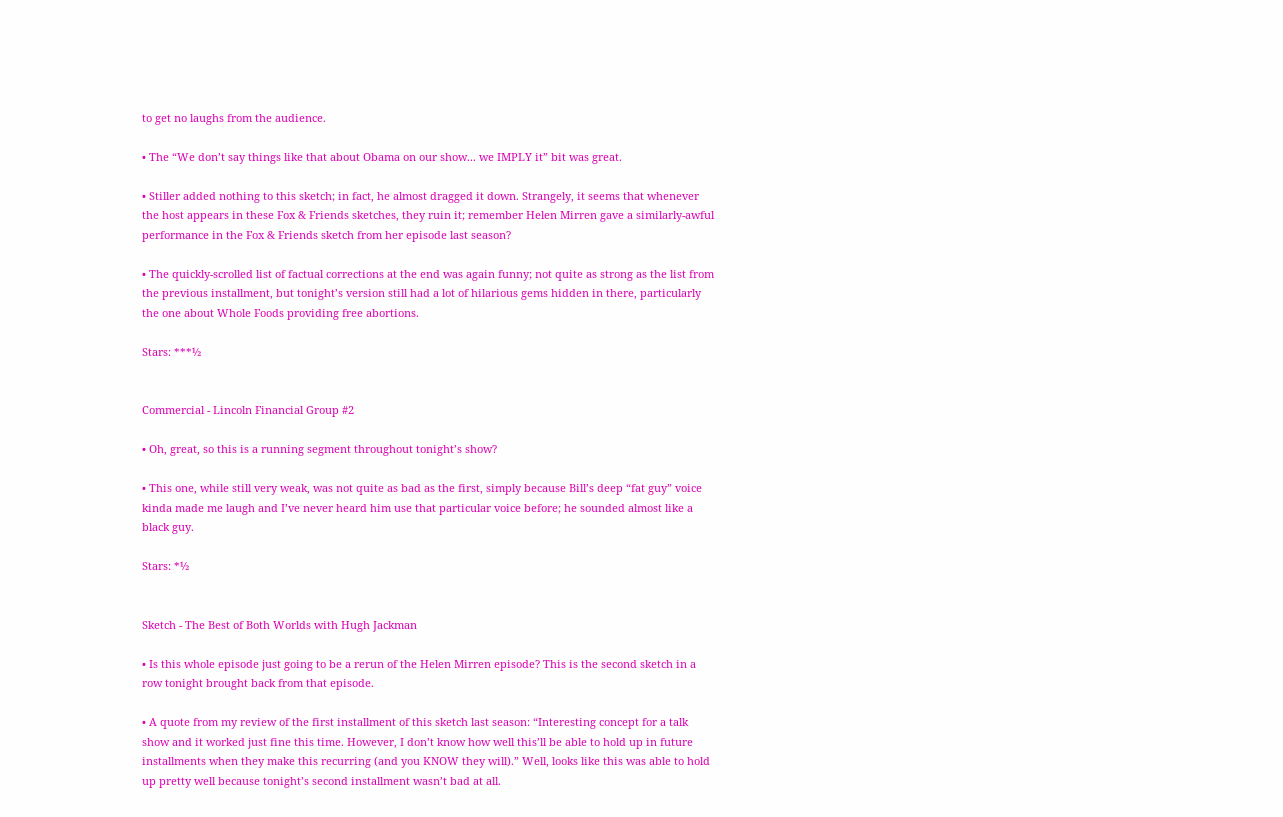to get no laughs from the audience.

• The “We don’t say things like that about Obama on our show... we IMPLY it” bit was great.

• Stiller added nothing to this sketch; in fact, he almost dragged it down. Strangely, it seems that whenever the host appears in these Fox & Friends sketches, they ruin it; remember Helen Mirren gave a similarly-awful performance in the Fox & Friends sketch from her episode last season?

• The quickly-scrolled list of factual corrections at the end was again funny; not quite as strong as the list from the previous installment, but tonight’s version still had a lot of hilarious gems hidden in there, particularly the one about Whole Foods providing free abortions.

Stars: ***½


Commercial - Lincoln Financial Group #2

• Oh, great, so this is a running segment throughout tonight’s show?

• This one, while still very weak, was not quite as bad as the first, simply because Bill’s deep “fat guy” voice kinda made me laugh and I’ve never heard him use that particular voice before; he sounded almost like a black guy.

Stars: *½


Sketch - The Best of Both Worlds with Hugh Jackman

• Is this whole episode just going to be a rerun of the Helen Mirren episode? This is the second sketch in a row tonight brought back from that episode.

• A quote from my review of the first installment of this sketch last season: “Interesting concept for a talk show and it worked just fine this time. However, I don’t know how well this’ll be able to hold up in future installments when they make this recurring (and you KNOW they will).” Well, looks like this was able to hold up pretty well because tonight’s second installment wasn’t bad at all.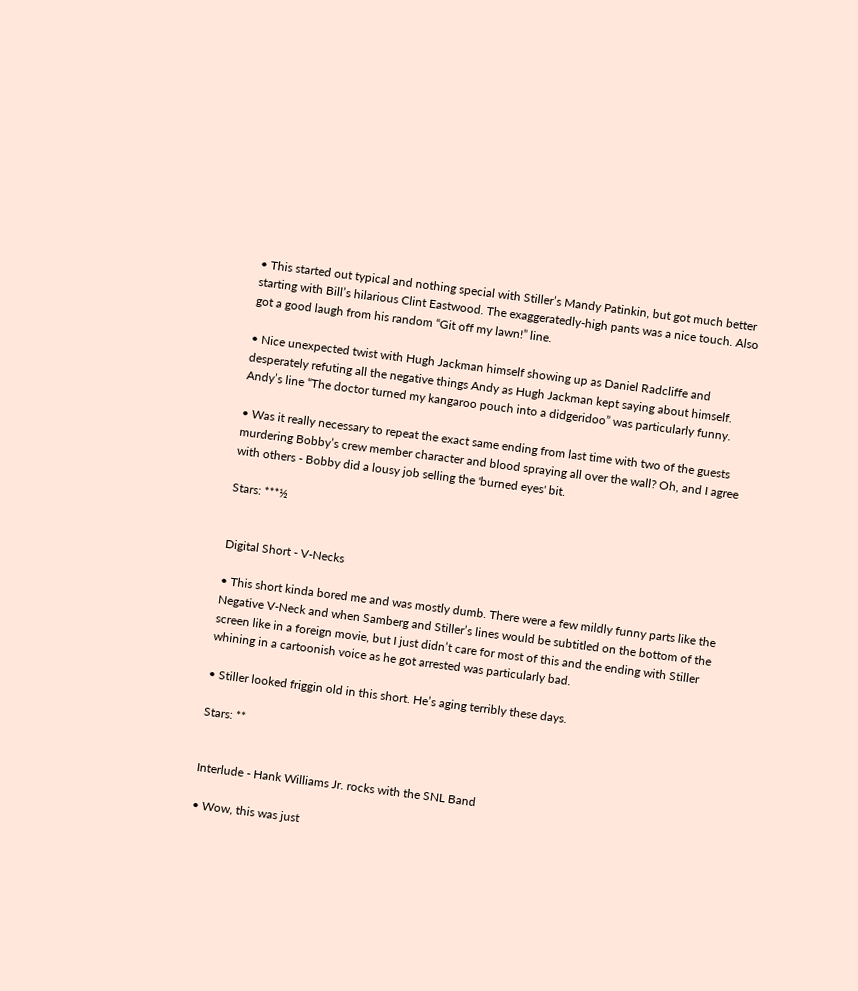• This started out typical and nothing special with Stiller’s Mandy Patinkin, but got much better starting with Bill’s hilarious Clint Eastwood. The exaggeratedly-high pants was a nice touch. Also got a good laugh from his random “Git off my lawn!” line.

• Nice unexpected twist with Hugh Jackman himself showing up as Daniel Radcliffe and desperately refuting all the negative things Andy as Hugh Jackman kept saying about himself. Andy’s line “The doctor turned my kangaroo pouch into a didgeridoo” was particularly funny.

• Was it really necessary to repeat the exact same ending from last time with two of the guests murdering Bobby’s crew member character and blood spraying all over the wall? Oh, and I agree with others - Bobby did a lousy job selling the 'burned eyes' bit.

Stars: ***½


Digital Short - V-Necks

• This short kinda bored me and was mostly dumb. There were a few mildly funny parts like the Negative V-Neck and when Samberg and Stiller’s lines would be subtitled on the bottom of the screen like in a foreign movie, but I just didn’t care for most of this and the ending with Stiller whining in a cartoonish voice as he got arrested was particularly bad.

• Stiller looked friggin old in this short. He’s aging terribly these days.

Stars: **


Interlude - Hank Williams Jr. rocks with the SNL Band

• Wow, this was just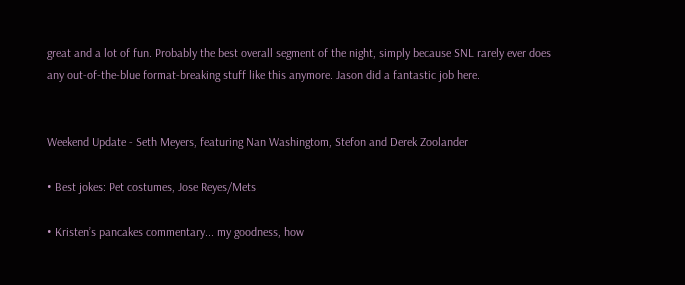great and a lot of fun. Probably the best overall segment of the night, simply because SNL rarely ever does any out-of-the-blue format-breaking stuff like this anymore. Jason did a fantastic job here.


Weekend Update - Seth Meyers, featuring Nan Washingtom, Stefon and Derek Zoolander

• Best jokes: Pet costumes, Jose Reyes/Mets

• Kristen’s pancakes commentary... my goodness, how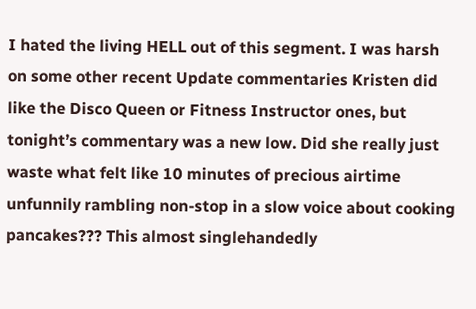I hated the living HELL out of this segment. I was harsh on some other recent Update commentaries Kristen did like the Disco Queen or Fitness Instructor ones, but tonight’s commentary was a new low. Did she really just waste what felt like 10 minutes of precious airtime unfunnily rambling non-stop in a slow voice about cooking pancakes??? This almost singlehandedly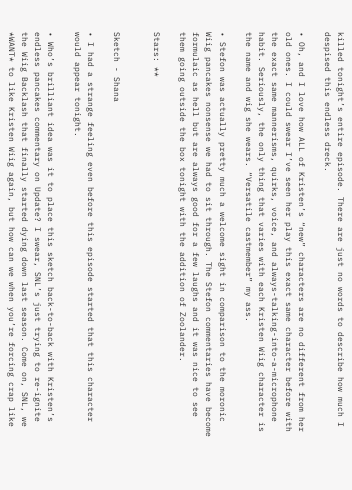killed tonight’s entire episode. There are just no words to describe how much I despised this endless dreck.

• Oh, and I love how ALL of Kristen’s “new” characters are no different from her old ones. I could swear I’ve seen her play this exact same character before with the exact same mannerisms, quirks, voice, and always-talking-into-a-microphone habit. Seriously, the only thing that varies with each Kristen Wiig character is the name and wig she wears. “Versatile castmember” my ass.

• Stefon was actually pretty much a welcome sight in comparison to the moronic Wiig pancakes nonsense we had to sit through. The Stefon commentaries have become formulaic as hell but are always good for a few laughs and it was nice to see them going outside the box tonight with the addition of Zoolander.

Stars: **


Sketch - Shana

• I had a strange feeling even before this episode started that this character would appear tonight.

• Who’s brilliant idea was it to place this sketch back-to-back with Kristen’s endless pancakes commentary on Update? I swear, SNL’s just trying to re-ignite the Wiig Backlash that finally started dying down last season. Come on, SNL, we *WANT* to like Kristen Wiig again, but how can we when you’re forcing crap like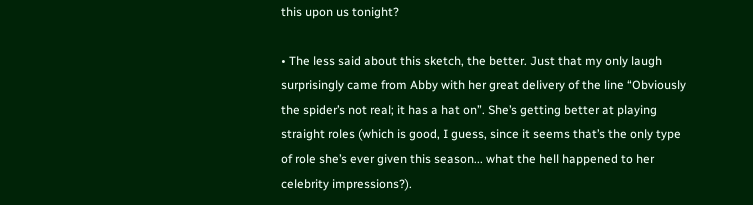this upon us tonight?

• The less said about this sketch, the better. Just that my only laugh surprisingly came from Abby with her great delivery of the line “Obviously the spider’s not real; it has a hat on”. She’s getting better at playing straight roles (which is good, I guess, since it seems that’s the only type of role she’s ever given this season... what the hell happened to her celebrity impressions?).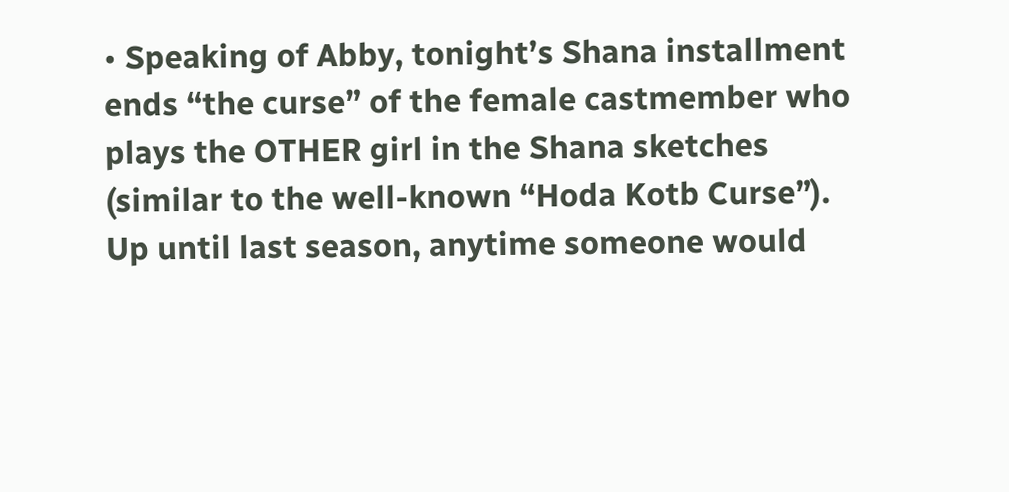• Speaking of Abby, tonight’s Shana installment ends “the curse” of the female castmember who plays the OTHER girl in the Shana sketches (similar to the well-known “Hoda Kotb Curse”). Up until last season, anytime someone would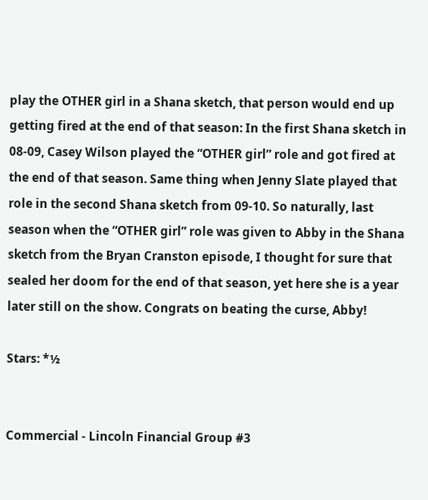play the OTHER girl in a Shana sketch, that person would end up getting fired at the end of that season: In the first Shana sketch in 08-09, Casey Wilson played the “OTHER girl” role and got fired at the end of that season. Same thing when Jenny Slate played that role in the second Shana sketch from 09-10. So naturally, last season when the “OTHER girl” role was given to Abby in the Shana sketch from the Bryan Cranston episode, I thought for sure that sealed her doom for the end of that season, yet here she is a year later still on the show. Congrats on beating the curse, Abby!

Stars: *½


Commercial - Lincoln Financial Group #3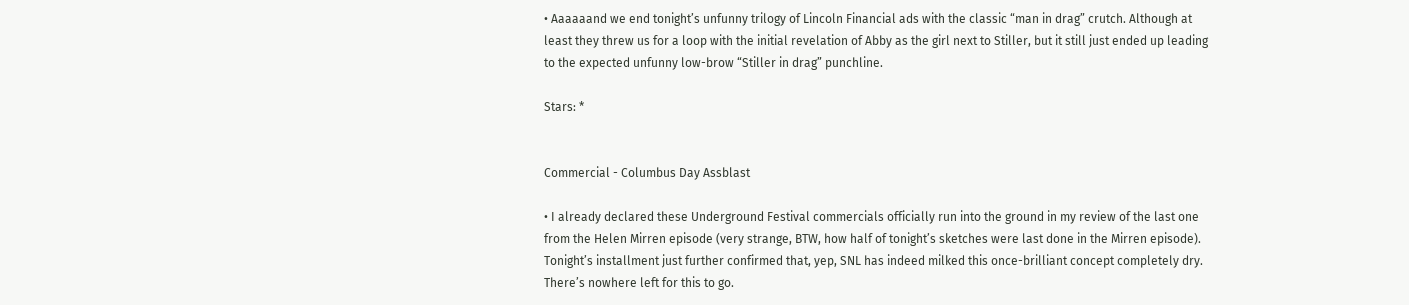• Aaaaaand we end tonight’s unfunny trilogy of Lincoln Financial ads with the classic “man in drag” crutch. Although at least they threw us for a loop with the initial revelation of Abby as the girl next to Stiller, but it still just ended up leading to the expected unfunny low-brow “Stiller in drag” punchline.

Stars: *


Commercial - Columbus Day Assblast

• I already declared these Underground Festival commercials officially run into the ground in my review of the last one from the Helen Mirren episode (very strange, BTW, how half of tonight’s sketches were last done in the Mirren episode). Tonight’s installment just further confirmed that, yep, SNL has indeed milked this once-brilliant concept completely dry. There’s nowhere left for this to go.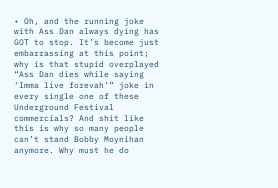• Oh, and the running joke with Ass Dan always dying has GOT to stop. It’s become just embarrassing at this point; why is that stupid overplayed “Ass Dan dies while saying ‘Imma live forevah’” joke in every single one of these Underground Festival commercials? And shit like this is why so many people can’t stand Bobby Moynihan anymore. Why must he do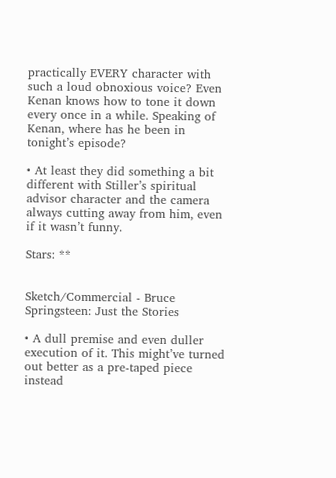practically EVERY character with such a loud obnoxious voice? Even Kenan knows how to tone it down every once in a while. Speaking of Kenan, where has he been in tonight’s episode?

• At least they did something a bit different with Stiller’s spiritual advisor character and the camera always cutting away from him, even if it wasn’t funny.

Stars: **


Sketch/Commercial - Bruce Springsteen: Just the Stories

• A dull premise and even duller execution of it. This might’ve turned out better as a pre-taped piece instead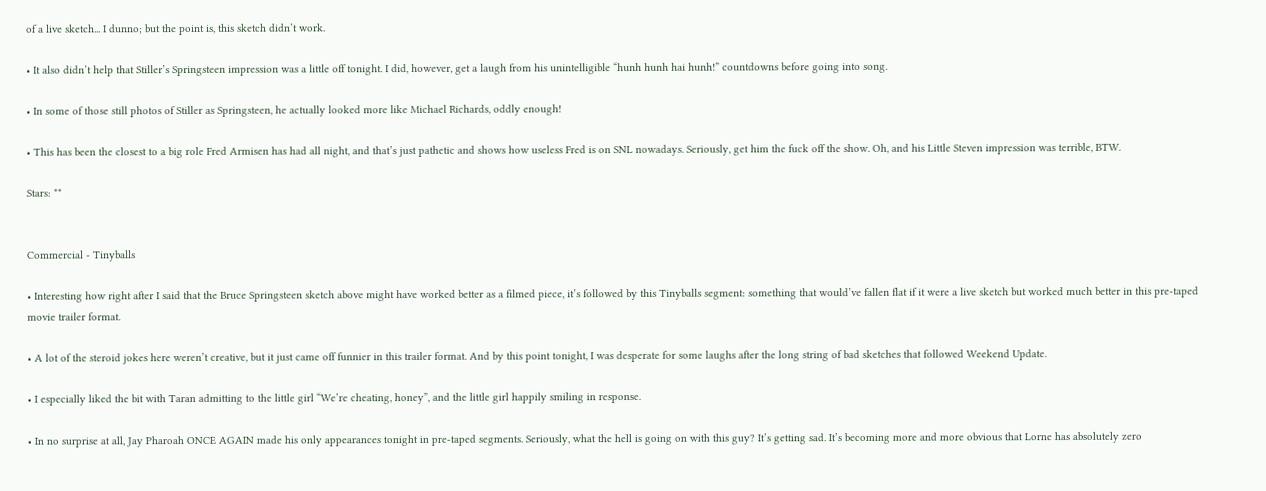of a live sketch... I dunno; but the point is, this sketch didn’t work.

• It also didn’t help that Stiller’s Springsteen impression was a little off tonight. I did, however, get a laugh from his unintelligible “hunh hunh hai hunh!” countdowns before going into song.

• In some of those still photos of Stiller as Springsteen, he actually looked more like Michael Richards, oddly enough!

• This has been the closest to a big role Fred Armisen has had all night, and that’s just pathetic and shows how useless Fred is on SNL nowadays. Seriously, get him the fuck off the show. Oh, and his Little Steven impression was terrible, BTW.

Stars: **


Commercial - Tinyballs

• Interesting how right after I said that the Bruce Springsteen sketch above might have worked better as a filmed piece, it’s followed by this Tinyballs segment: something that would’ve fallen flat if it were a live sketch but worked much better in this pre-taped movie trailer format.

• A lot of the steroid jokes here weren’t creative, but it just came off funnier in this trailer format. And by this point tonight, I was desperate for some laughs after the long string of bad sketches that followed Weekend Update.

• I especially liked the bit with Taran admitting to the little girl “We’re cheating, honey”, and the little girl happily smiling in response.

• In no surprise at all, Jay Pharoah ONCE AGAIN made his only appearances tonight in pre-taped segments. Seriously, what the hell is going on with this guy? It’s getting sad. It’s becoming more and more obvious that Lorne has absolutely zero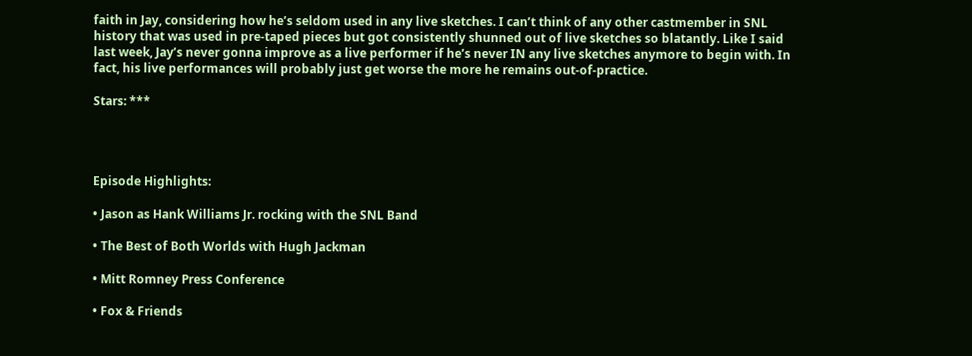faith in Jay, considering how he’s seldom used in any live sketches. I can’t think of any other castmember in SNL history that was used in pre-taped pieces but got consistently shunned out of live sketches so blatantly. Like I said last week, Jay’s never gonna improve as a live performer if he’s never IN any live sketches anymore to begin with. In fact, his live performances will probably just get worse the more he remains out-of-practice.

Stars: ***




Episode Highlights:

• Jason as Hank Williams Jr. rocking with the SNL Band

• The Best of Both Worlds with Hugh Jackman

• Mitt Romney Press Conference

• Fox & Friends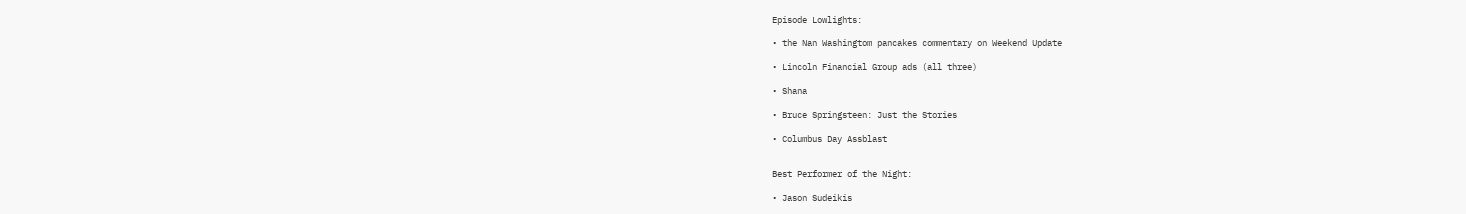Episode Lowlights:

• the Nan Washingtom pancakes commentary on Weekend Update

• Lincoln Financial Group ads (all three)

• Shana

• Bruce Springsteen: Just the Stories

• Columbus Day Assblast


Best Performer of the Night:

• Jason Sudeikis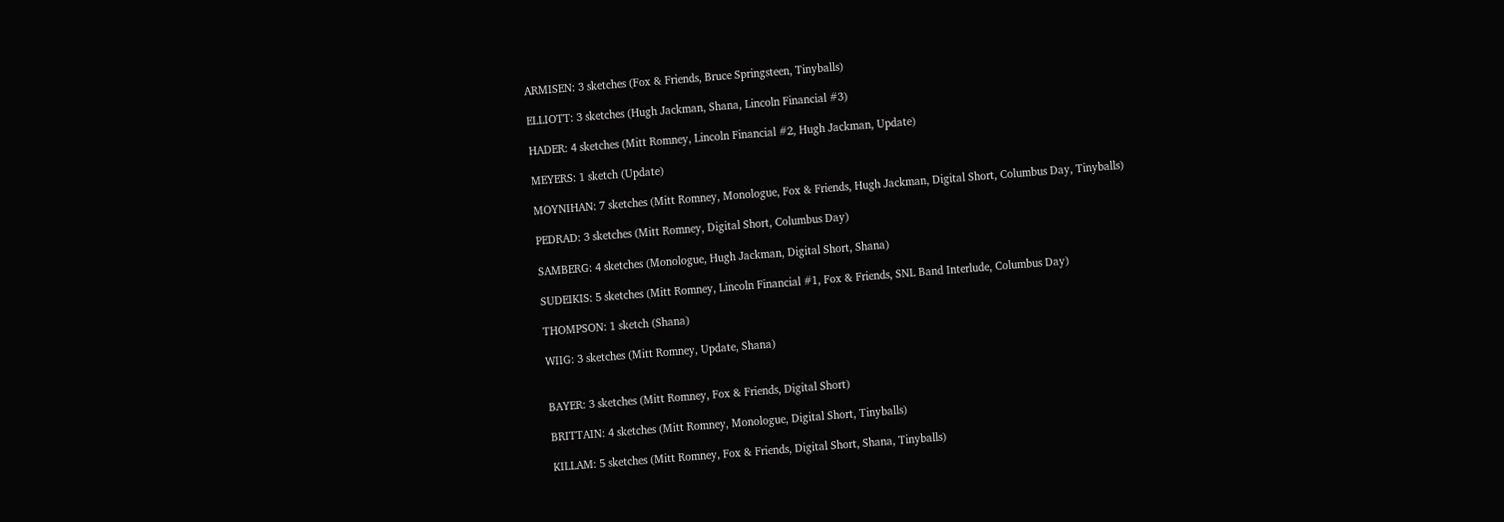ARMISEN: 3 sketches (Fox & Friends, Bruce Springsteen, Tinyballs)

ELLIOTT: 3 sketches (Hugh Jackman, Shana, Lincoln Financial #3)

HADER: 4 sketches (Mitt Romney, Lincoln Financial #2, Hugh Jackman, Update)

MEYERS: 1 sketch (Update)

MOYNIHAN: 7 sketches (Mitt Romney, Monologue, Fox & Friends, Hugh Jackman, Digital Short, Columbus Day, Tinyballs)

PEDRAD: 3 sketches (Mitt Romney, Digital Short, Columbus Day)

SAMBERG: 4 sketches (Monologue, Hugh Jackman, Digital Short, Shana)

SUDEIKIS: 5 sketches (Mitt Romney, Lincoln Financial #1, Fox & Friends, SNL Band Interlude, Columbus Day)

THOMPSON: 1 sketch (Shana)

WIIG: 3 sketches (Mitt Romney, Update, Shana)


BAYER: 3 sketches (Mitt Romney, Fox & Friends, Digital Short)

BRITTAIN: 4 sketches (Mitt Romney, Monologue, Digital Short, Tinyballs)

KILLAM: 5 sketches (Mitt Romney, Fox & Friends, Digital Short, Shana, Tinyballs)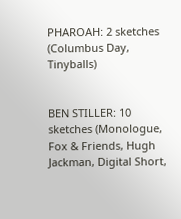PHAROAH: 2 sketches (Columbus Day, Tinyballs)


BEN STILLER: 10 sketches (Monologue, Fox & Friends, Hugh Jackman, Digital Short,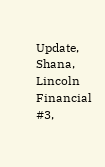Update, Shana, Lincoln Financial #3,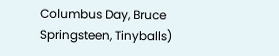Columbus Day, Bruce Springsteen, Tinyballs)